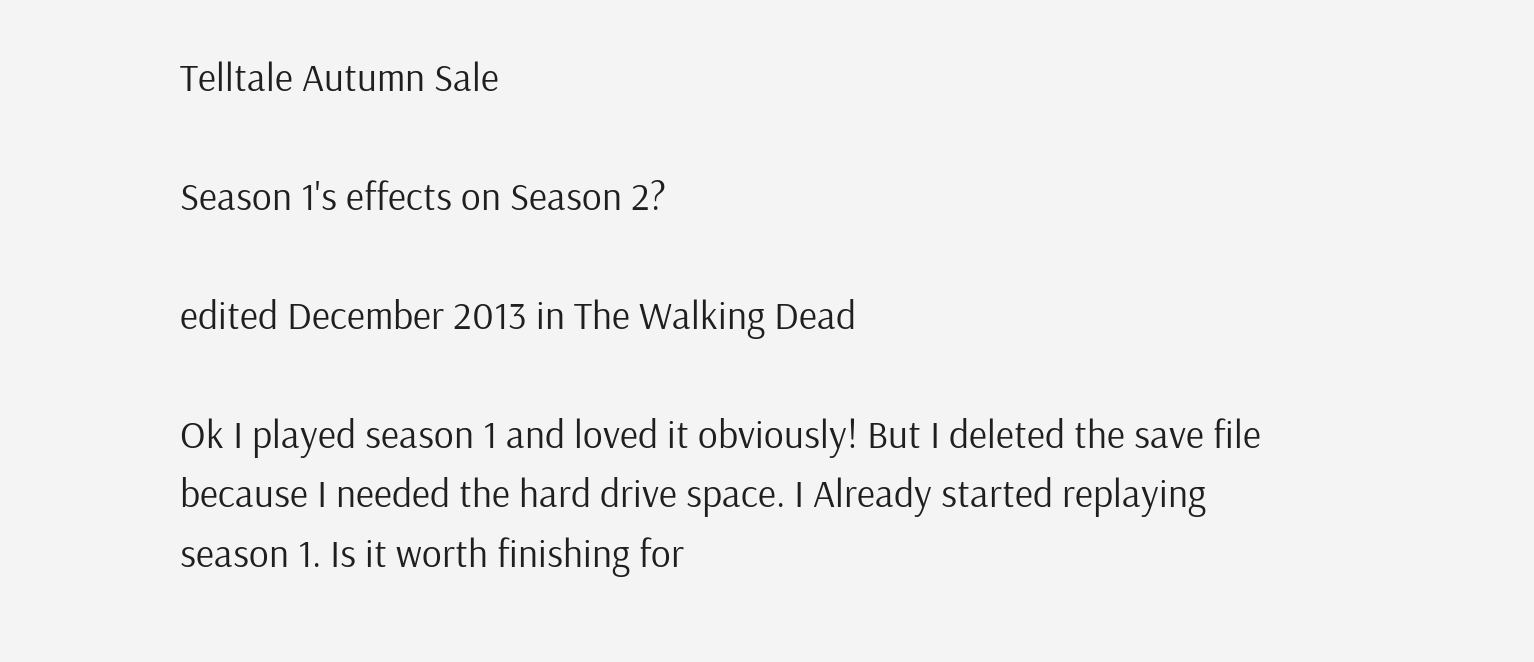Telltale Autumn Sale

Season 1's effects on Season 2?

edited December 2013 in The Walking Dead

Ok I played season 1 and loved it obviously! But I deleted the save file because I needed the hard drive space. I Already started replaying season 1. Is it worth finishing for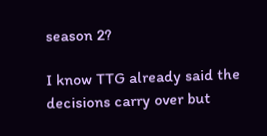season 2?

I know TTG already said the decisions carry over but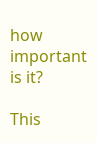how important is it?

This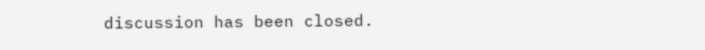discussion has been closed.